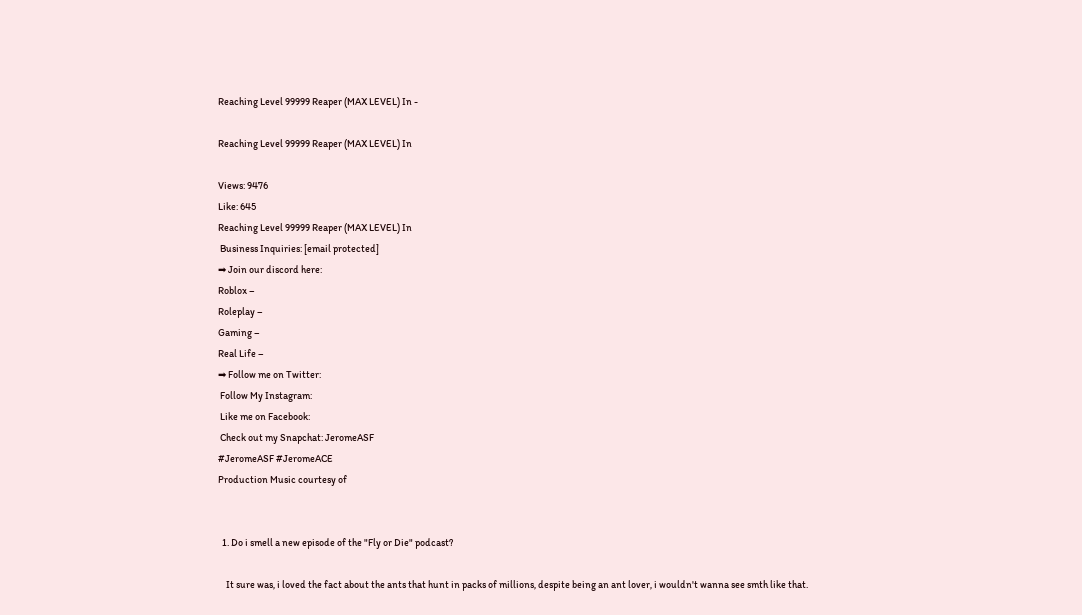Reaching Level 99999 Reaper (MAX LEVEL) In -

Reaching Level 99999 Reaper (MAX LEVEL) In

Views: 9476
Like: 645
Reaching Level 99999 Reaper (MAX LEVEL) In
 Business Inquiries: [email protected]
➡ Join our discord here:
Roblox –
Roleplay –
Gaming –
Real Life –
➡ Follow me on Twitter:
 Follow My Instagram:
 Like me on Facebook:
 Check out my Snapchat: JeromeASF
#JeromeASF #JeromeACE
Production Music courtesy of


  1. Do i smell a new episode of the "Fly or Die" podcast?

    It sure was, i loved the fact about the ants that hunt in packs of millions, despite being an ant lover, i wouldn't wanna see smth like that.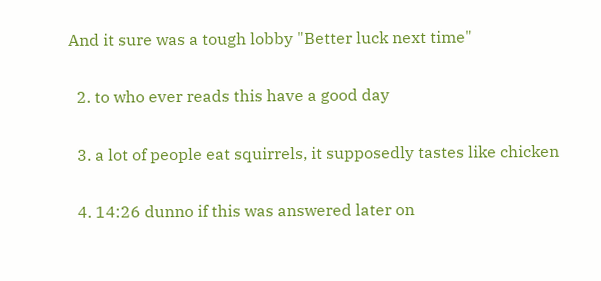And it sure was a tough lobby "Better luck next time"

  2. to who ever reads this have a good day

  3. a lot of people eat squirrels, it supposedly tastes like chicken

  4. 14:26 dunno if this was answered later on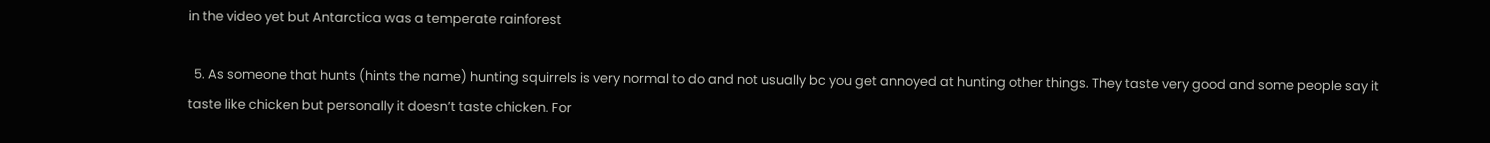in the video yet but Antarctica was a temperate rainforest

  5. As someone that hunts (hints the name) hunting squirrels is very normal to do and not usually bc you get annoyed at hunting other things. They taste very good and some people say it taste like chicken but personally it doesn’t taste chicken. For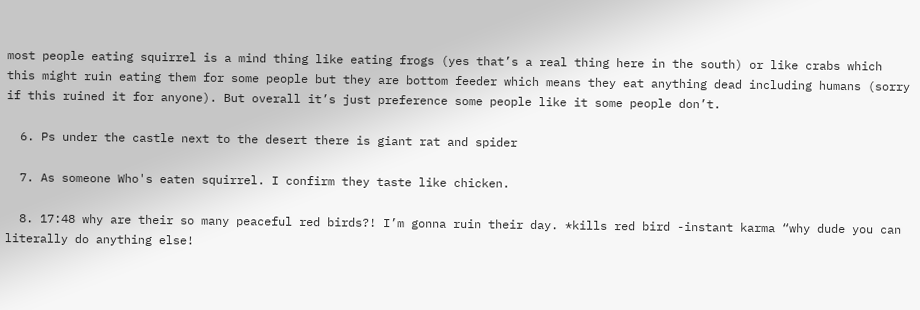most people eating squirrel is a mind thing like eating frogs (yes that’s a real thing here in the south) or like crabs which this might ruin eating them for some people but they are bottom feeder which means they eat anything dead including humans (sorry if this ruined it for anyone). But overall it’s just preference some people like it some people don’t.

  6. Ps under the castle next to the desert there is giant rat and spider

  7. As someone Who's eaten squirrel. I confirm they taste like chicken.

  8. 17:48 why are their so many peaceful red birds?! I’m gonna ruin their day. *kills red bird -instant karma “why dude you can literally do anything else!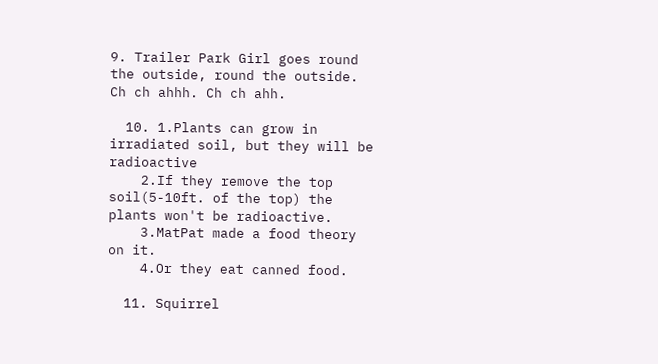9. Trailer Park Girl goes round the outside, round the outside. Ch ch ahhh. Ch ch ahh.

  10. 1.Plants can grow in irradiated soil, but they will be radioactive
    2.If they remove the top soil(5-10ft. of the top) the plants won't be radioactive.
    3.MatPat made a food theory on it.
    4.Or they eat canned food.

  11. Squirrel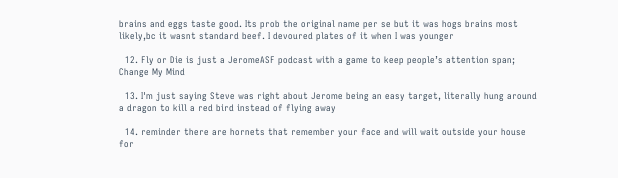brains and eggs taste good. Its prob the original name per se but it was hogs brains most likely,bc it wasnt standard beef. I devoured plates of it when I was younger

  12. Fly or Die is just a JeromeASF podcast with a game to keep people’s attention span; Change My Mind

  13. I'm just saying Steve was right about Jerome being an easy target, literally hung around a dragon to kill a red bird instead of flying away

  14. reminder there are hornets that remember your face and will wait outside your house for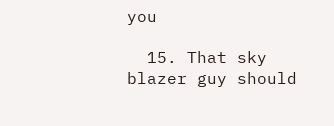you

  15. That sky blazer guy should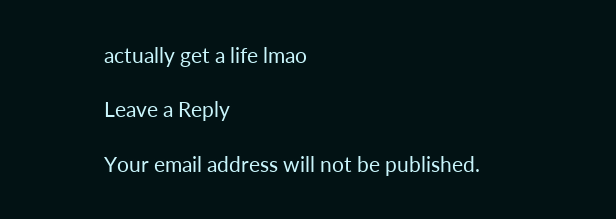actually get a life lmao

Leave a Reply

Your email address will not be published.